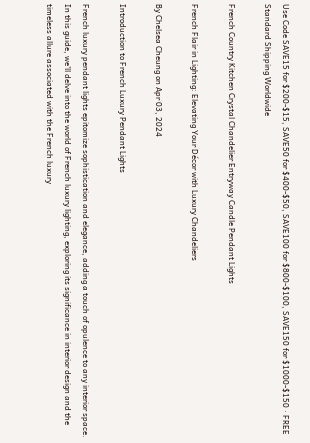Use Code SAVE15 for $200-$15, SAVE50 for $400-$50, SAVE100 for $800-$100, SAVE150 for $1000-$150 · FREE Standard Shipping Worldwide

French Country Kitchen Crystal Chandelier Entryway Candle Pendant Lights

French Flair in Lighting: Elevating Your Décor with Luxury Chandeliers

By Chelsea Cheung on Apr 03, 2024

Introduction to French Luxury Pendant Lights

French luxury pendant lights epitomize sophistication and elegance, adding a touch of opulence to any interior space. In this guide, we'll delve into the world of French luxury lighting, exploring its significance in interior design and the timeless allure associated with the French luxury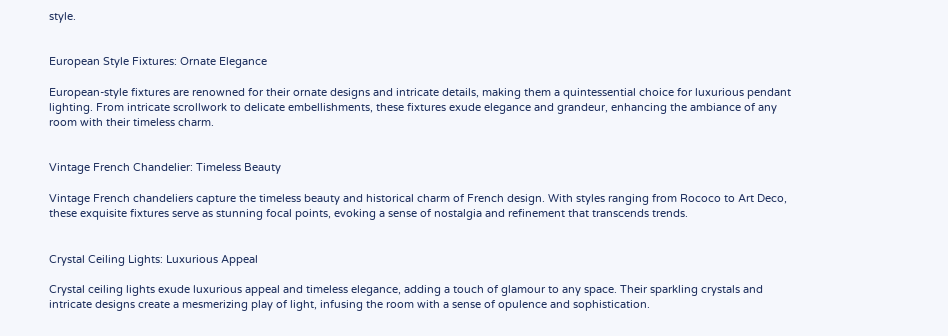style.


European Style Fixtures: Ornate Elegance

European-style fixtures are renowned for their ornate designs and intricate details, making them a quintessential choice for luxurious pendant lighting. From intricate scrollwork to delicate embellishments, these fixtures exude elegance and grandeur, enhancing the ambiance of any room with their timeless charm.


Vintage French Chandelier: Timeless Beauty

Vintage French chandeliers capture the timeless beauty and historical charm of French design. With styles ranging from Rococo to Art Deco, these exquisite fixtures serve as stunning focal points, evoking a sense of nostalgia and refinement that transcends trends.


Crystal Ceiling Lights: Luxurious Appeal

Crystal ceiling lights exude luxurious appeal and timeless elegance, adding a touch of glamour to any space. Their sparkling crystals and intricate designs create a mesmerizing play of light, infusing the room with a sense of opulence and sophistication.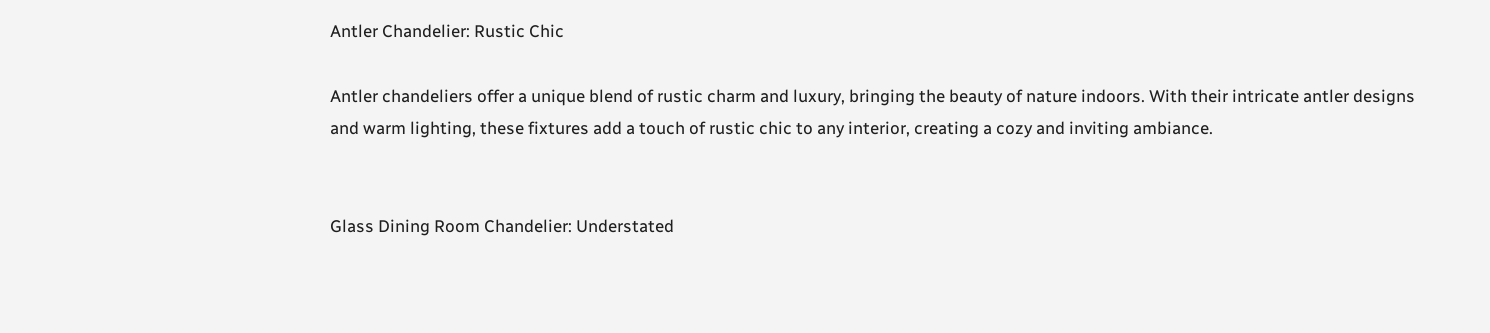Antler Chandelier: Rustic Chic

Antler chandeliers offer a unique blend of rustic charm and luxury, bringing the beauty of nature indoors. With their intricate antler designs and warm lighting, these fixtures add a touch of rustic chic to any interior, creating a cozy and inviting ambiance.


Glass Dining Room Chandelier: Understated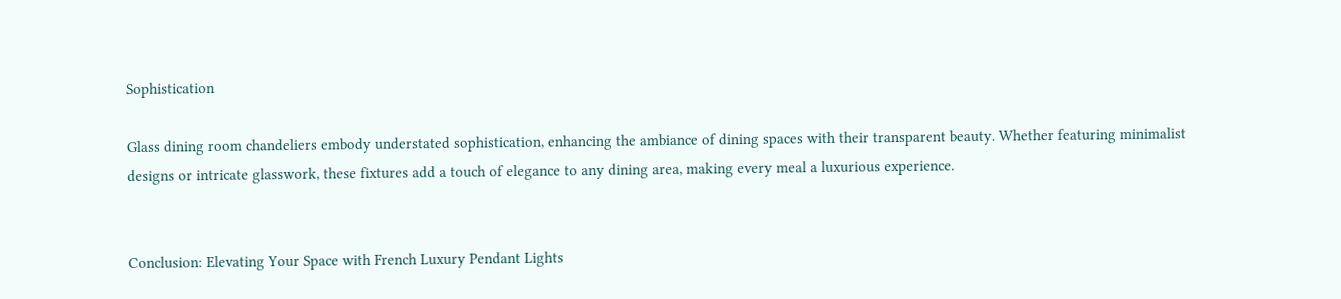Sophistication

Glass dining room chandeliers embody understated sophistication, enhancing the ambiance of dining spaces with their transparent beauty. Whether featuring minimalist designs or intricate glasswork, these fixtures add a touch of elegance to any dining area, making every meal a luxurious experience.


Conclusion: Elevating Your Space with French Luxury Pendant Lights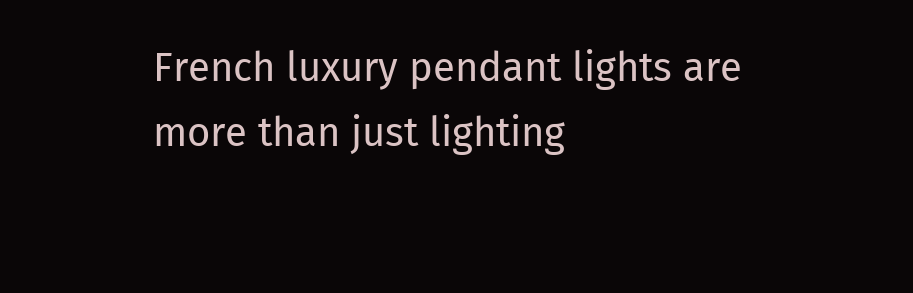French luxury pendant lights are more than just lighting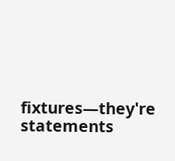fixtures—they're statements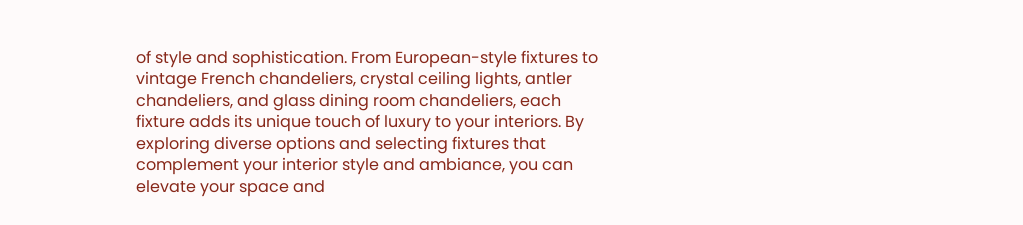of style and sophistication. From European-style fixtures to vintage French chandeliers, crystal ceiling lights, antler chandeliers, and glass dining room chandeliers, each fixture adds its unique touch of luxury to your interiors. By exploring diverse options and selecting fixtures that complement your interior style and ambiance, you can elevate your space and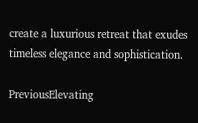create a luxurious retreat that exudes timeless elegance and sophistication.

PreviousElevating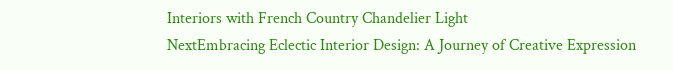Interiors with French Country Chandelier Light
NextEmbracing Eclectic Interior Design: A Journey of Creative Expression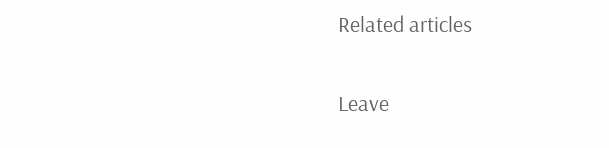Related articles

Leave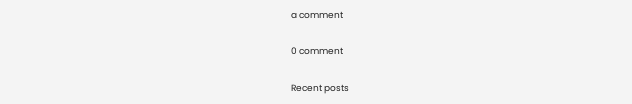a comment

0 comment

Recent posts